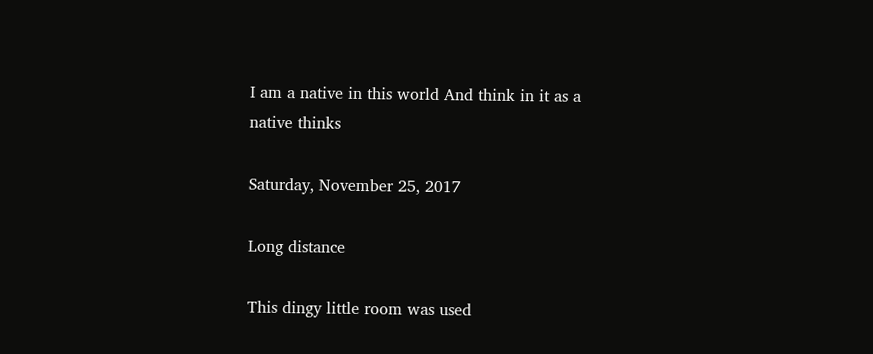I am a native in this world And think in it as a native thinks

Saturday, November 25, 2017

Long distance

This dingy little room was used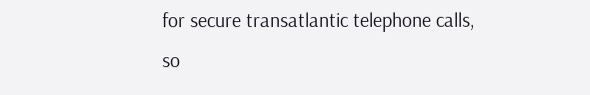for secure transatlantic telephone calls, so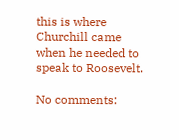this is where Churchill came when he needed to speak to Roosevelt.

No comments: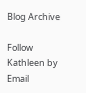Blog Archive

Follow Kathleen by Email